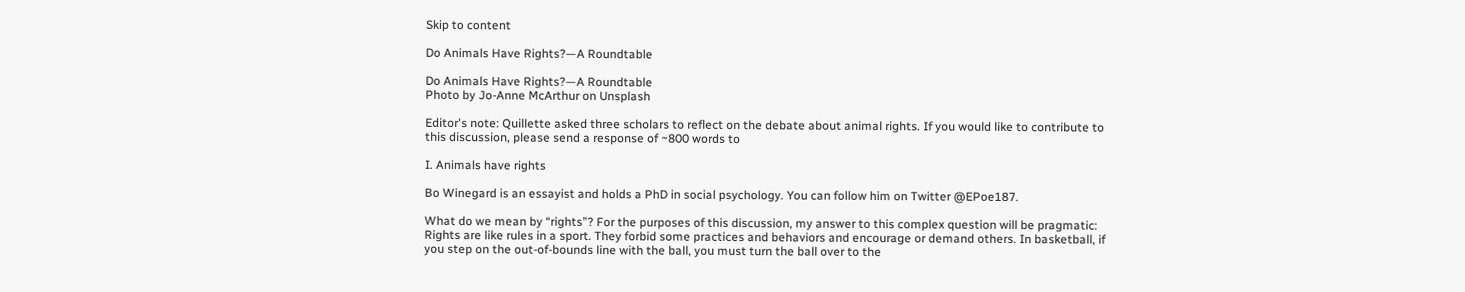Skip to content

Do Animals Have Rights?—A Roundtable

Do Animals Have Rights?—A Roundtable
Photo by Jo-Anne McArthur on Unsplash

Editor's note: Quillette asked three scholars to reflect on the debate about animal rights. If you would like to contribute to this discussion, please send a response of ~800 words to

I. Animals have rights

Bo Winegard is an essayist and holds a PhD in social psychology. You can follow him on Twitter @EPoe187.

What do we mean by “rights”? For the purposes of this discussion, my answer to this complex question will be pragmatic: Rights are like rules in a sport. They forbid some practices and behaviors and encourage or demand others. In basketball, if you step on the out-of-bounds line with the ball, you must turn the ball over to the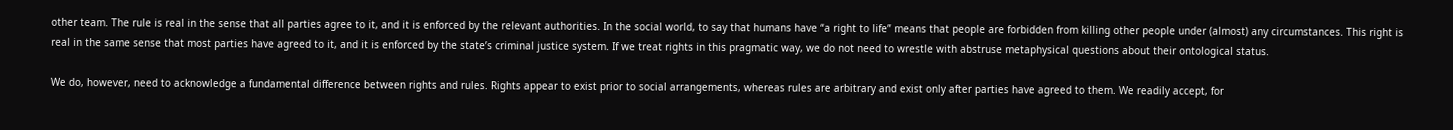other team. The rule is real in the sense that all parties agree to it, and it is enforced by the relevant authorities. In the social world, to say that humans have “a right to life” means that people are forbidden from killing other people under (almost) any circumstances. This right is real in the same sense that most parties have agreed to it, and it is enforced by the state’s criminal justice system. If we treat rights in this pragmatic way, we do not need to wrestle with abstruse metaphysical questions about their ontological status.

We do, however, need to acknowledge a fundamental difference between rights and rules. Rights appear to exist prior to social arrangements, whereas rules are arbitrary and exist only after parties have agreed to them. We readily accept, for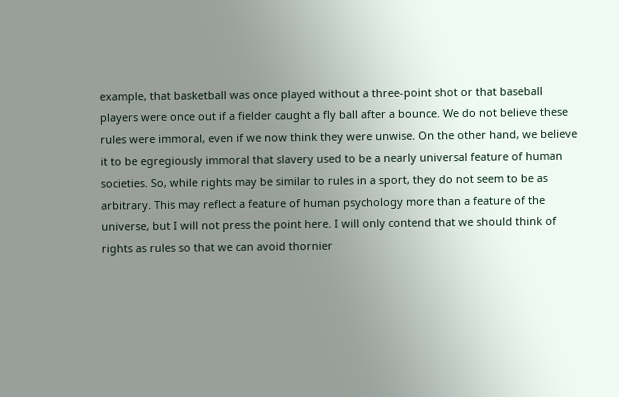example, that basketball was once played without a three-point shot or that baseball players were once out if a fielder caught a fly ball after a bounce. We do not believe these rules were immoral, even if we now think they were unwise. On the other hand, we believe it to be egregiously immoral that slavery used to be a nearly universal feature of human societies. So, while rights may be similar to rules in a sport, they do not seem to be as arbitrary. This may reflect a feature of human psychology more than a feature of the universe, but I will not press the point here. I will only contend that we should think of rights as rules so that we can avoid thornier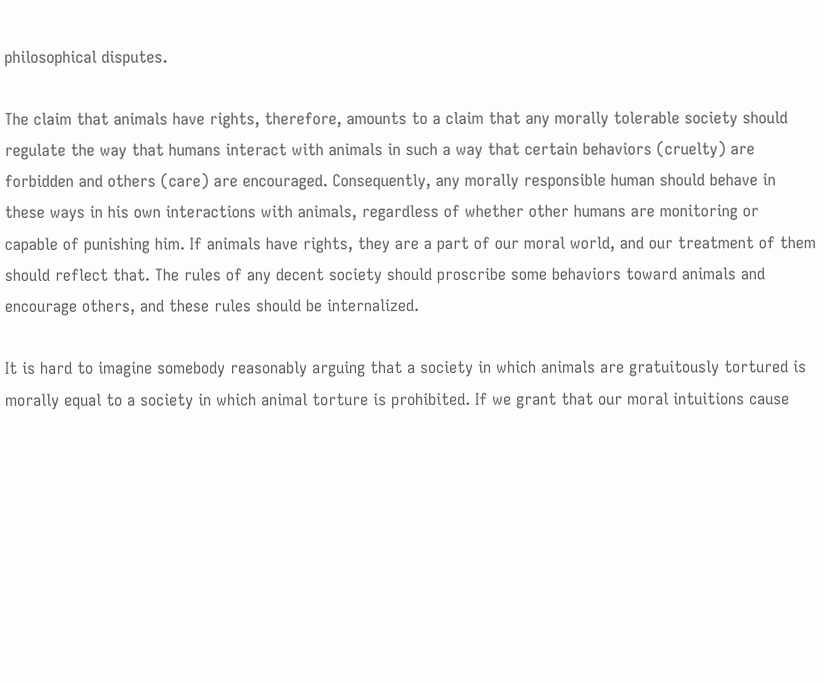philosophical disputes.

The claim that animals have rights, therefore, amounts to a claim that any morally tolerable society should regulate the way that humans interact with animals in such a way that certain behaviors (cruelty) are forbidden and others (care) are encouraged. Consequently, any morally responsible human should behave in these ways in his own interactions with animals, regardless of whether other humans are monitoring or capable of punishing him. If animals have rights, they are a part of our moral world, and our treatment of them should reflect that. The rules of any decent society should proscribe some behaviors toward animals and encourage others, and these rules should be internalized.

It is hard to imagine somebody reasonably arguing that a society in which animals are gratuitously tortured is morally equal to a society in which animal torture is prohibited. If we grant that our moral intuitions cause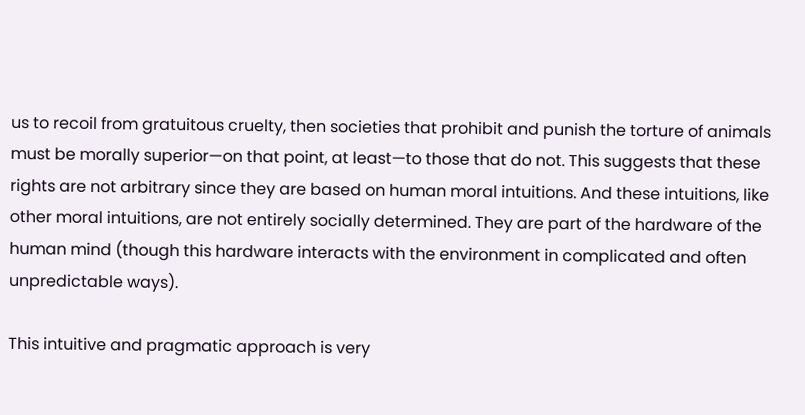us to recoil from gratuitous cruelty, then societies that prohibit and punish the torture of animals must be morally superior—on that point, at least—to those that do not. This suggests that these rights are not arbitrary since they are based on human moral intuitions. And these intuitions, like other moral intuitions, are not entirely socially determined. They are part of the hardware of the human mind (though this hardware interacts with the environment in complicated and often unpredictable ways).

This intuitive and pragmatic approach is very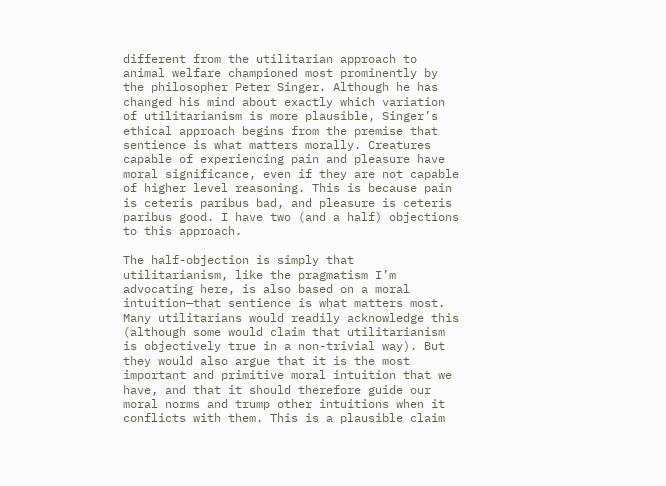different from the utilitarian approach to animal welfare championed most prominently by the philosopher Peter Singer. Although he has changed his mind about exactly which variation of utilitarianism is more plausible, Singer’s ethical approach begins from the premise that sentience is what matters morally. Creatures capable of experiencing pain and pleasure have moral significance, even if they are not capable of higher level reasoning. This is because pain is ceteris paribus bad, and pleasure is ceteris paribus good. I have two (and a half) objections to this approach.

The half-objection is simply that utilitarianism, like the pragmatism I’m advocating here, is also based on a moral intuition—that sentience is what matters most. Many utilitarians would readily acknowledge this (although some would claim that utilitarianism is objectively true in a non-trivial way). But they would also argue that it is the most important and primitive moral intuition that we have, and that it should therefore guide our moral norms and trump other intuitions when it conflicts with them. This is a plausible claim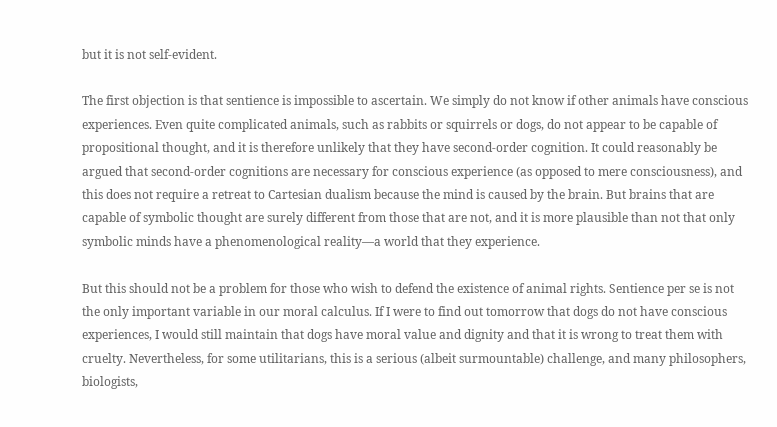but it is not self-evident.

The first objection is that sentience is impossible to ascertain. We simply do not know if other animals have conscious experiences. Even quite complicated animals, such as rabbits or squirrels or dogs, do not appear to be capable of propositional thought, and it is therefore unlikely that they have second-order cognition. It could reasonably be argued that second-order cognitions are necessary for conscious experience (as opposed to mere consciousness), and this does not require a retreat to Cartesian dualism because the mind is caused by the brain. But brains that are capable of symbolic thought are surely different from those that are not, and it is more plausible than not that only symbolic minds have a phenomenological reality—a world that they experience.

But this should not be a problem for those who wish to defend the existence of animal rights. Sentience per se is not the only important variable in our moral calculus. If I were to find out tomorrow that dogs do not have conscious experiences, I would still maintain that dogs have moral value and dignity and that it is wrong to treat them with cruelty. Nevertheless, for some utilitarians, this is a serious (albeit surmountable) challenge, and many philosophers, biologists,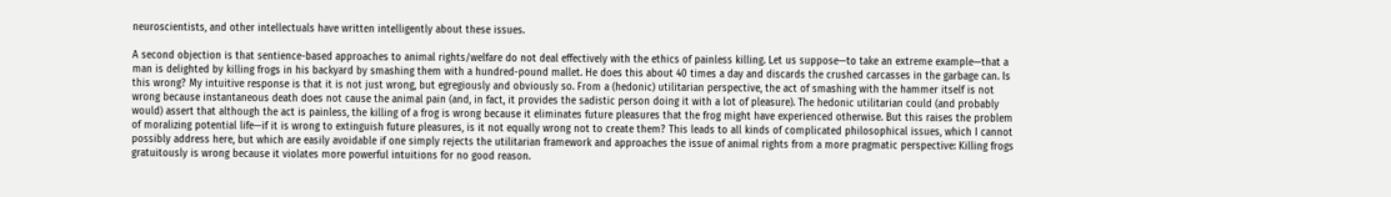neuroscientists, and other intellectuals have written intelligently about these issues.

A second objection is that sentience-based approaches to animal rights/welfare do not deal effectively with the ethics of painless killing. Let us suppose—to take an extreme example—that a man is delighted by killing frogs in his backyard by smashing them with a hundred-pound mallet. He does this about 40 times a day and discards the crushed carcasses in the garbage can. Is this wrong? My intuitive response is that it is not just wrong, but egregiously and obviously so. From a (hedonic) utilitarian perspective, the act of smashing with the hammer itself is not wrong because instantaneous death does not cause the animal pain (and, in fact, it provides the sadistic person doing it with a lot of pleasure). The hedonic utilitarian could (and probably would) assert that although the act is painless, the killing of a frog is wrong because it eliminates future pleasures that the frog might have experienced otherwise. But this raises the problem of moralizing potential life—if it is wrong to extinguish future pleasures, is it not equally wrong not to create them? This leads to all kinds of complicated philosophical issues, which I cannot possibly address here, but which are easily avoidable if one simply rejects the utilitarian framework and approaches the issue of animal rights from a more pragmatic perspective: Killing frogs gratuitously is wrong because it violates more powerful intuitions for no good reason.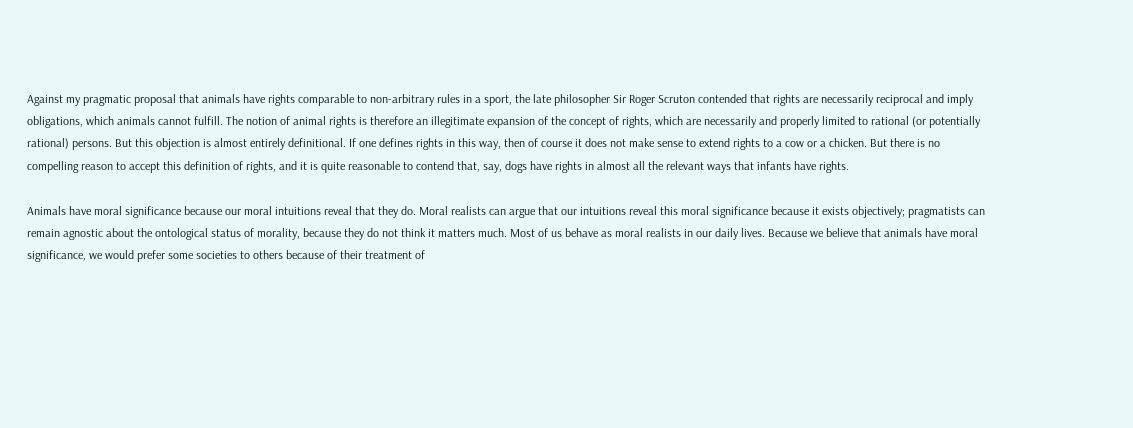Against my pragmatic proposal that animals have rights comparable to non-arbitrary rules in a sport, the late philosopher Sir Roger Scruton contended that rights are necessarily reciprocal and imply obligations, which animals cannot fulfill. The notion of animal rights is therefore an illegitimate expansion of the concept of rights, which are necessarily and properly limited to rational (or potentially rational) persons. But this objection is almost entirely definitional. If one defines rights in this way, then of course it does not make sense to extend rights to a cow or a chicken. But there is no compelling reason to accept this definition of rights, and it is quite reasonable to contend that, say, dogs have rights in almost all the relevant ways that infants have rights.

Animals have moral significance because our moral intuitions reveal that they do. Moral realists can argue that our intuitions reveal this moral significance because it exists objectively; pragmatists can remain agnostic about the ontological status of morality, because they do not think it matters much. Most of us behave as moral realists in our daily lives. Because we believe that animals have moral significance, we would prefer some societies to others because of their treatment of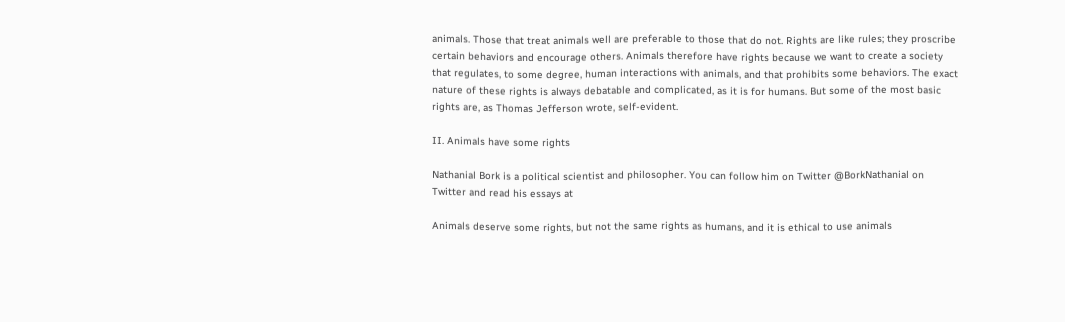animals. Those that treat animals well are preferable to those that do not. Rights are like rules; they proscribe certain behaviors and encourage others. Animals therefore have rights because we want to create a society that regulates, to some degree, human interactions with animals, and that prohibits some behaviors. The exact nature of these rights is always debatable and complicated, as it is for humans. But some of the most basic rights are, as Thomas Jefferson wrote, self-evident.

II. Animals have some rights

Nathanial Bork is a political scientist and philosopher. You can follow him on Twitter @BorkNathanial on Twitter and read his essays at

Animals deserve some rights, but not the same rights as humans, and it is ethical to use animals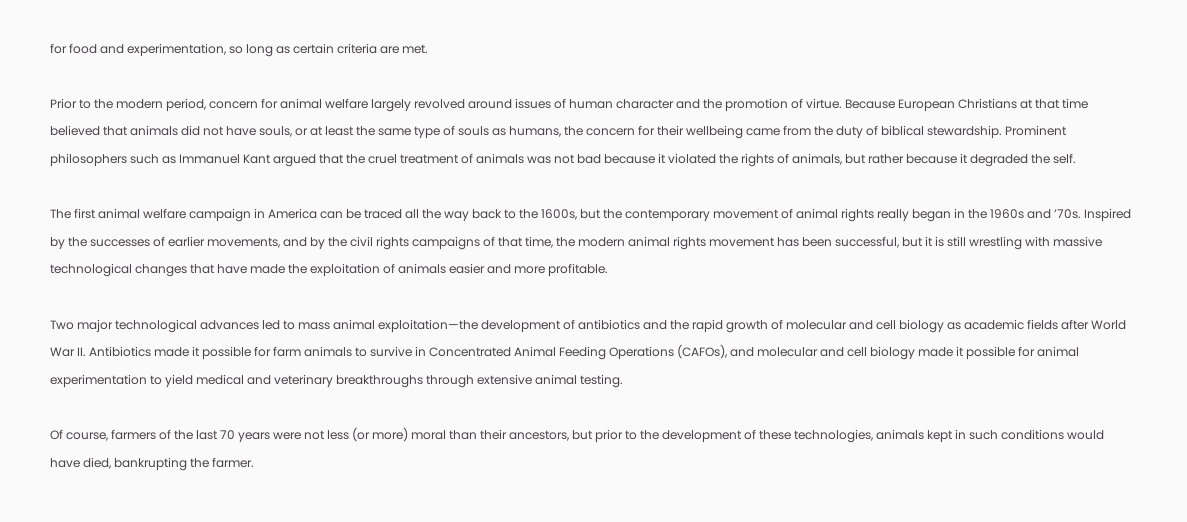for food and experimentation, so long as certain criteria are met.

Prior to the modern period, concern for animal welfare largely revolved around issues of human character and the promotion of virtue. Because European Christians at that time believed that animals did not have souls, or at least the same type of souls as humans, the concern for their wellbeing came from the duty of biblical stewardship. Prominent philosophers such as Immanuel Kant argued that the cruel treatment of animals was not bad because it violated the rights of animals, but rather because it degraded the self.

The first animal welfare campaign in America can be traced all the way back to the 1600s, but the contemporary movement of animal rights really began in the 1960s and ’70s. Inspired by the successes of earlier movements, and by the civil rights campaigns of that time, the modern animal rights movement has been successful, but it is still wrestling with massive technological changes that have made the exploitation of animals easier and more profitable.

Two major technological advances led to mass animal exploitation—the development of antibiotics and the rapid growth of molecular and cell biology as academic fields after World War II. Antibiotics made it possible for farm animals to survive in Concentrated Animal Feeding Operations (CAFOs), and molecular and cell biology made it possible for animal experimentation to yield medical and veterinary breakthroughs through extensive animal testing.

Of course, farmers of the last 70 years were not less (or more) moral than their ancestors, but prior to the development of these technologies, animals kept in such conditions would have died, bankrupting the farmer.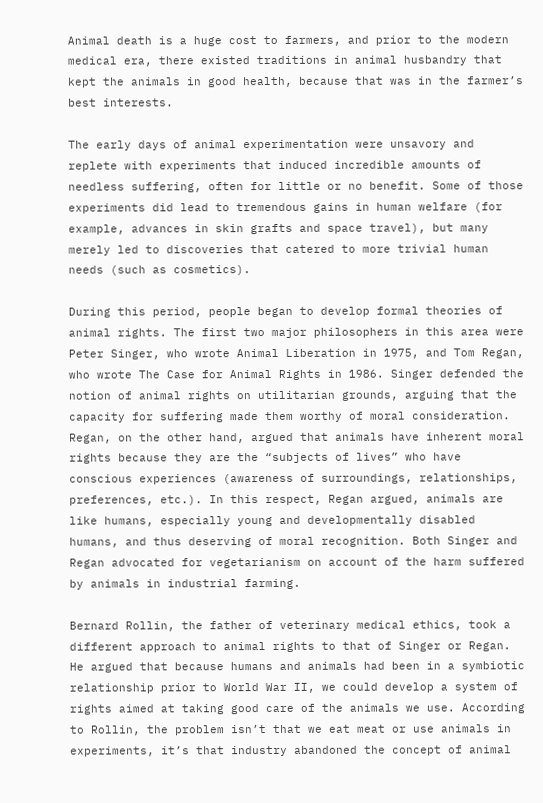Animal death is a huge cost to farmers, and prior to the modern medical era, there existed traditions in animal husbandry that kept the animals in good health, because that was in the farmer’s best interests.

The early days of animal experimentation were unsavory and replete with experiments that induced incredible amounts of needless suffering, often for little or no benefit. Some of those experiments did lead to tremendous gains in human welfare (for example, advances in skin grafts and space travel), but many merely led to discoveries that catered to more trivial human needs (such as cosmetics).

During this period, people began to develop formal theories of animal rights. The first two major philosophers in this area were Peter Singer, who wrote Animal Liberation in 1975, and Tom Regan, who wrote The Case for Animal Rights in 1986. Singer defended the notion of animal rights on utilitarian grounds, arguing that the capacity for suffering made them worthy of moral consideration. Regan, on the other hand, argued that animals have inherent moral rights because they are the “subjects of lives” who have conscious experiences (awareness of surroundings, relationships, preferences, etc.). In this respect, Regan argued, animals are like humans, especially young and developmentally disabled humans, and thus deserving of moral recognition. Both Singer and Regan advocated for vegetarianism on account of the harm suffered by animals in industrial farming.

Bernard Rollin, the father of veterinary medical ethics, took a different approach to animal rights to that of Singer or Regan. He argued that because humans and animals had been in a symbiotic relationship prior to World War II, we could develop a system of rights aimed at taking good care of the animals we use. According to Rollin, the problem isn’t that we eat meat or use animals in experiments, it’s that industry abandoned the concept of animal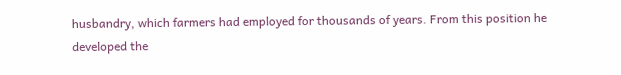husbandry, which farmers had employed for thousands of years. From this position he developed the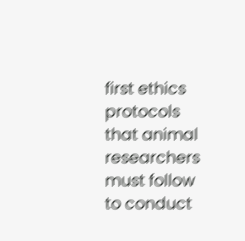first ethics protocols that animal researchers must follow to conduct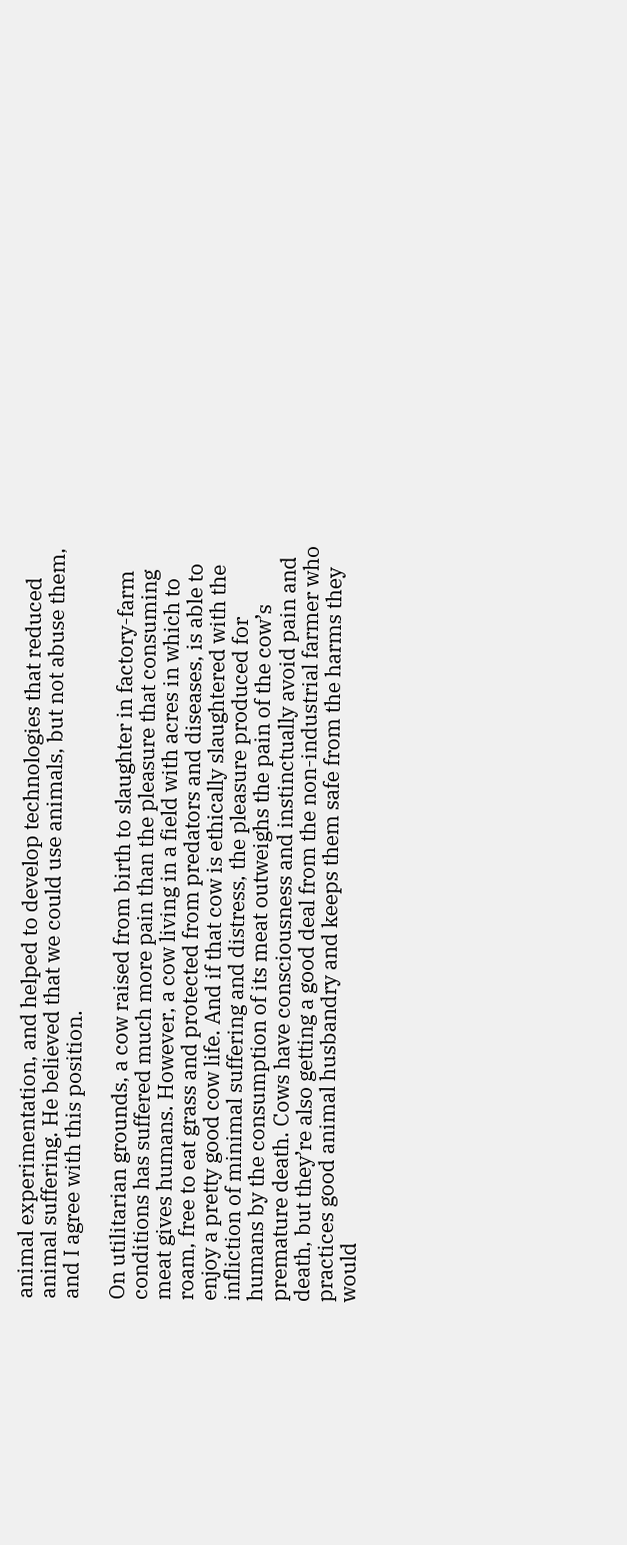animal experimentation, and helped to develop technologies that reduced animal suffering. He believed that we could use animals, but not abuse them, and I agree with this position.

On utilitarian grounds, a cow raised from birth to slaughter in factory-farm conditions has suffered much more pain than the pleasure that consuming meat gives humans. However, a cow living in a field with acres in which to roam, free to eat grass and protected from predators and diseases, is able to enjoy a pretty good cow life. And if that cow is ethically slaughtered with the infliction of minimal suffering and distress, the pleasure produced for humans by the consumption of its meat outweighs the pain of the cow’s premature death. Cows have consciousness and instinctually avoid pain and death, but they’re also getting a good deal from the non-industrial farmer who practices good animal husbandry and keeps them safe from the harms they would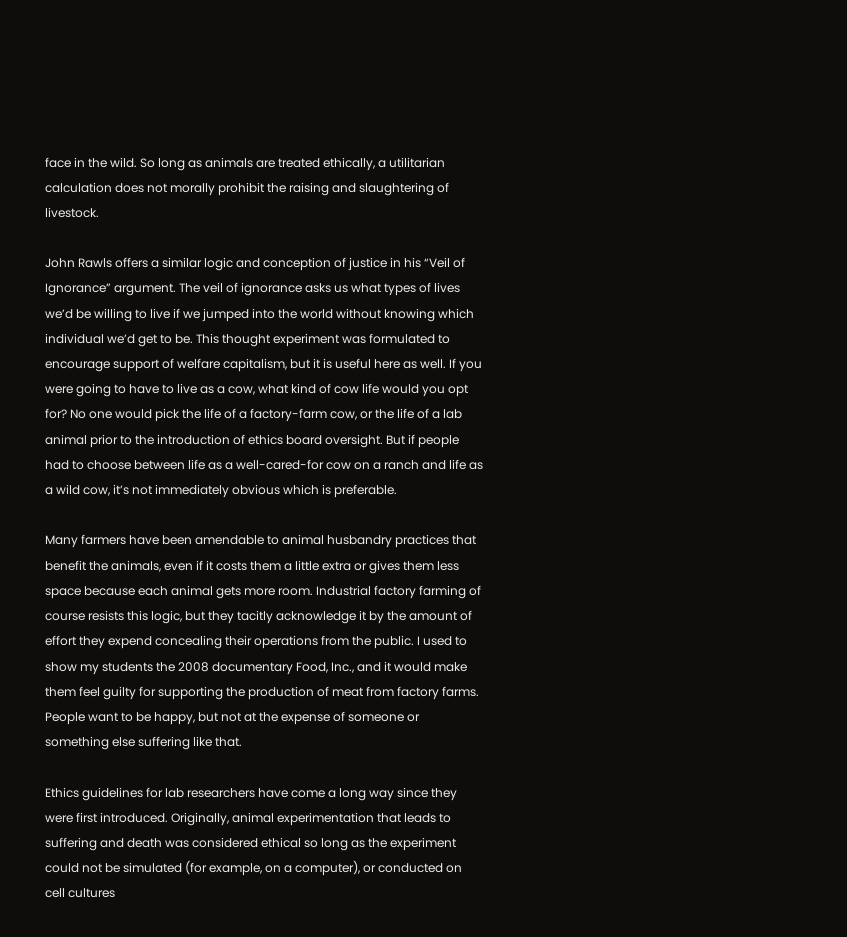face in the wild. So long as animals are treated ethically, a utilitarian calculation does not morally prohibit the raising and slaughtering of livestock.

John Rawls offers a similar logic and conception of justice in his “Veil of Ignorance” argument. The veil of ignorance asks us what types of lives we’d be willing to live if we jumped into the world without knowing which individual we’d get to be. This thought experiment was formulated to encourage support of welfare capitalism, but it is useful here as well. If you were going to have to live as a cow, what kind of cow life would you opt for? No one would pick the life of a factory-farm cow, or the life of a lab animal prior to the introduction of ethics board oversight. But if people had to choose between life as a well-cared-for cow on a ranch and life as a wild cow, it’s not immediately obvious which is preferable.

Many farmers have been amendable to animal husbandry practices that benefit the animals, even if it costs them a little extra or gives them less space because each animal gets more room. Industrial factory farming of course resists this logic, but they tacitly acknowledge it by the amount of effort they expend concealing their operations from the public. I used to show my students the 2008 documentary Food, Inc., and it would make them feel guilty for supporting the production of meat from factory farms. People want to be happy, but not at the expense of someone or something else suffering like that.

Ethics guidelines for lab researchers have come a long way since they were first introduced. Originally, animal experimentation that leads to suffering and death was considered ethical so long as the experiment could not be simulated (for example, on a computer), or conducted on cell cultures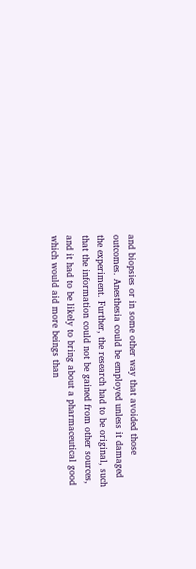and biopsies or in some other way that avoided those outcomes. Anesthesia could be employed unless it damaged the experiment. Further, the research had to be original, such that the information could not be gained from other sources, and it had to be likely to bring about a pharmaceutical good which would aid more beings than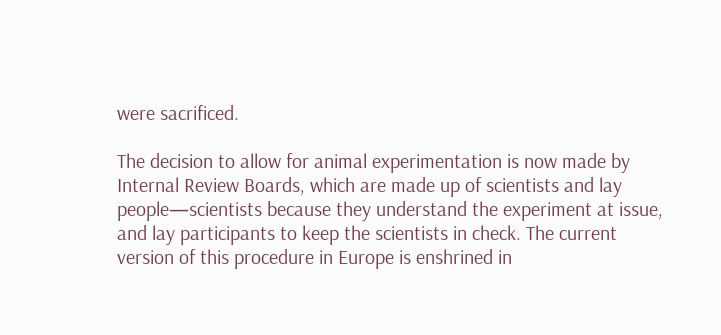were sacrificed.

The decision to allow for animal experimentation is now made by Internal Review Boards, which are made up of scientists and lay people—scientists because they understand the experiment at issue, and lay participants to keep the scientists in check. The current version of this procedure in Europe is enshrined in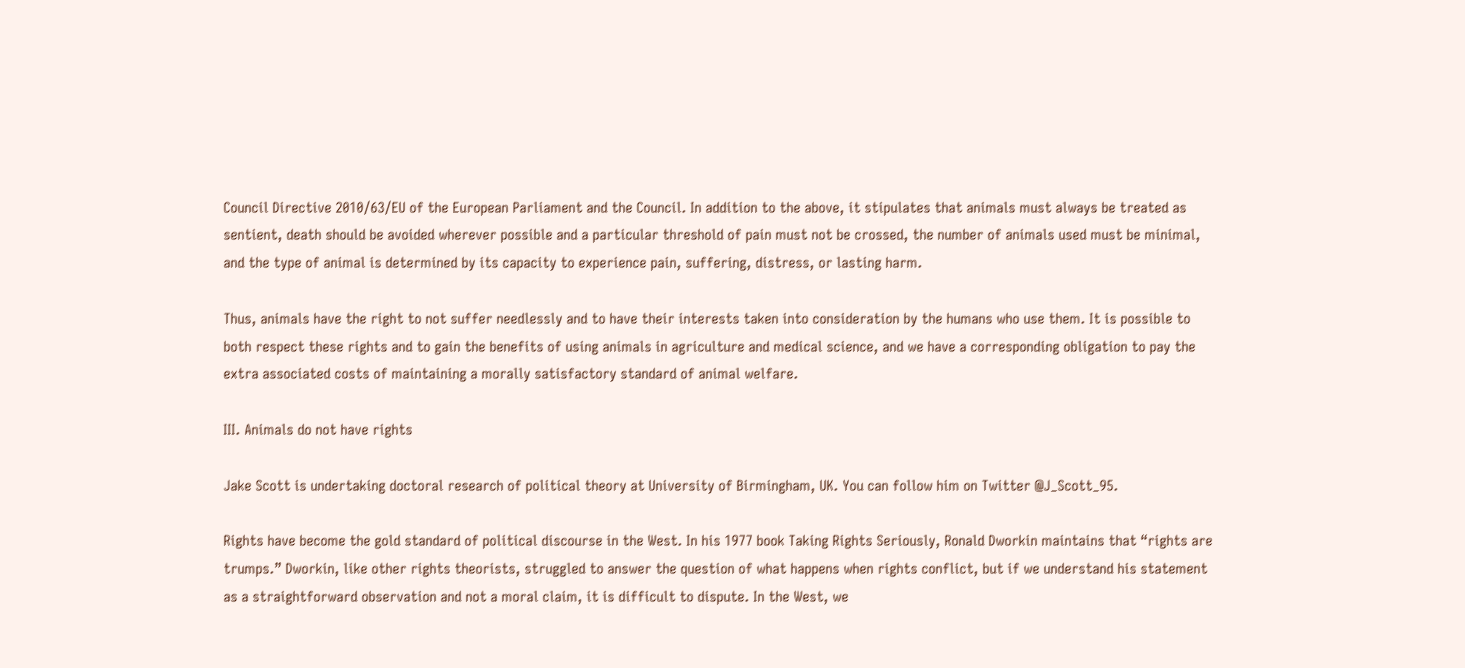Council Directive 2010/63/EU of the European Parliament and the Council. In addition to the above, it stipulates that animals must always be treated as sentient, death should be avoided wherever possible and a particular threshold of pain must not be crossed, the number of animals used must be minimal, and the type of animal is determined by its capacity to experience pain, suffering, distress, or lasting harm.

Thus, animals have the right to not suffer needlessly and to have their interests taken into consideration by the humans who use them. It is possible to both respect these rights and to gain the benefits of using animals in agriculture and medical science, and we have a corresponding obligation to pay the extra associated costs of maintaining a morally satisfactory standard of animal welfare.

III. Animals do not have rights

Jake Scott is undertaking doctoral research of political theory at University of Birmingham, UK. You can follow him on Twitter @J_Scott_95.

Rights have become the gold standard of political discourse in the West. In his 1977 book Taking Rights Seriously, Ronald Dworkin maintains that “rights are trumps.” Dworkin, like other rights theorists, struggled to answer the question of what happens when rights conflict, but if we understand his statement as a straightforward observation and not a moral claim, it is difficult to dispute. In the West, we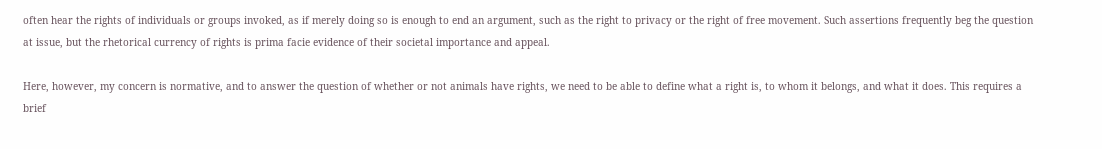often hear the rights of individuals or groups invoked, as if merely doing so is enough to end an argument, such as the right to privacy or the right of free movement. Such assertions frequently beg the question at issue, but the rhetorical currency of rights is prima facie evidence of their societal importance and appeal.

Here, however, my concern is normative, and to answer the question of whether or not animals have rights, we need to be able to define what a right is, to whom it belongs, and what it does. This requires a brief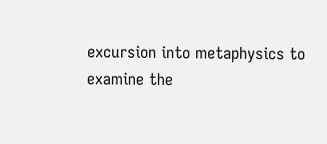excursion into metaphysics to examine the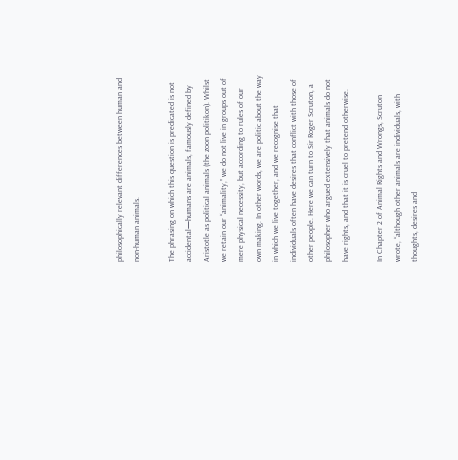philosophically relevant differences between human and non-human animals.

The phrasing on which this question is predicated is not accidental—humans are animals, famously defined by Aristotle as political animals (the zoon politikon). Whilst we retain our “animality,” we do not live in groups out of mere physical necessity, but according to rules of our own making. In other words, we are politic about the way in which we live together, and we recognise that individuals often have desires that conflict with those of other people. Here we can turn to Sir Roger Scruton, a philosopher who argued extensively that animals do not have rights, and that it is cruel to pretend otherwise.

In Chapter 2 of Animal Rights and Wrongs, Scruton wrote, “although other animals are individuals, with thoughts, desires and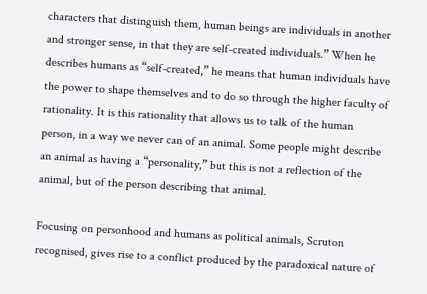characters that distinguish them, human beings are individuals in another and stronger sense, in that they are self-created individuals.” When he describes humans as “self-created,” he means that human individuals have the power to shape themselves and to do so through the higher faculty of rationality. It is this rationality that allows us to talk of the human person, in a way we never can of an animal. Some people might describe an animal as having a “personality,” but this is not a reflection of the animal, but of the person describing that animal.

Focusing on personhood and humans as political animals, Scruton recognised, gives rise to a conflict produced by the paradoxical nature of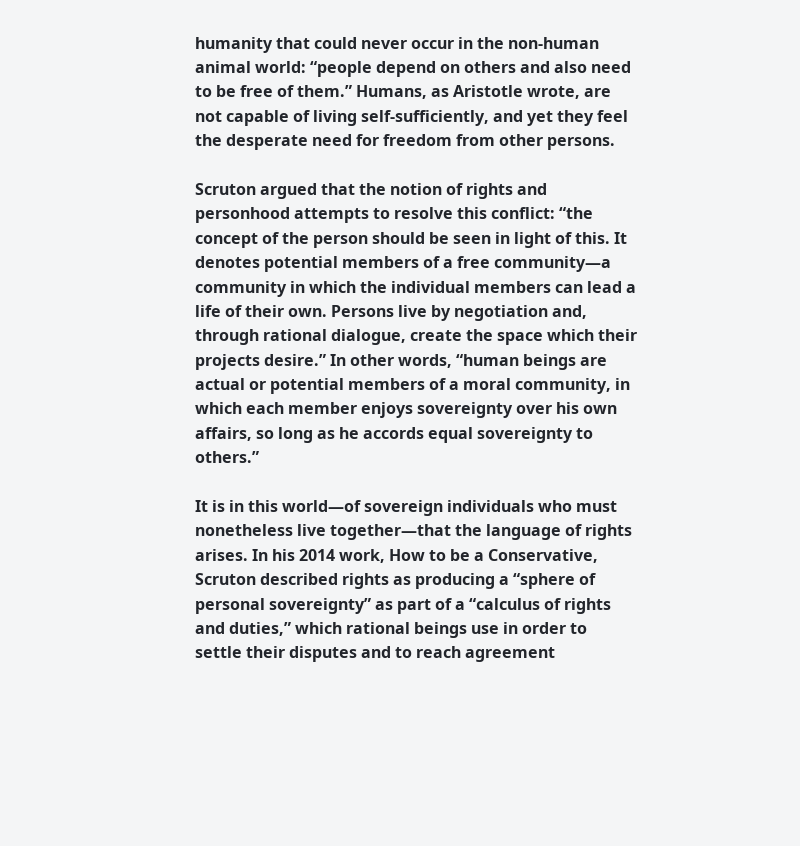humanity that could never occur in the non-human animal world: “people depend on others and also need to be free of them.” Humans, as Aristotle wrote, are not capable of living self-sufficiently, and yet they feel the desperate need for freedom from other persons.

Scruton argued that the notion of rights and personhood attempts to resolve this conflict: “the concept of the person should be seen in light of this. It denotes potential members of a free community—a community in which the individual members can lead a life of their own. Persons live by negotiation and, through rational dialogue, create the space which their projects desire.” In other words, “human beings are actual or potential members of a moral community, in which each member enjoys sovereignty over his own affairs, so long as he accords equal sovereignty to others.”

It is in this world—of sovereign individuals who must nonetheless live together—that the language of rights arises. In his 2014 work, How to be a Conservative, Scruton described rights as producing a “sphere of personal sovereignty” as part of a “calculus of rights and duties,” which rational beings use in order to settle their disputes and to reach agreement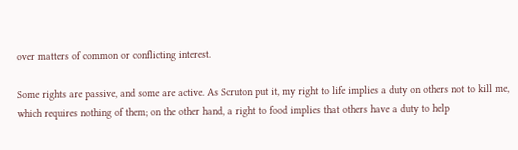over matters of common or conflicting interest.

Some rights are passive, and some are active. As Scruton put it, my right to life implies a duty on others not to kill me, which requires nothing of them; on the other hand, a right to food implies that others have a duty to help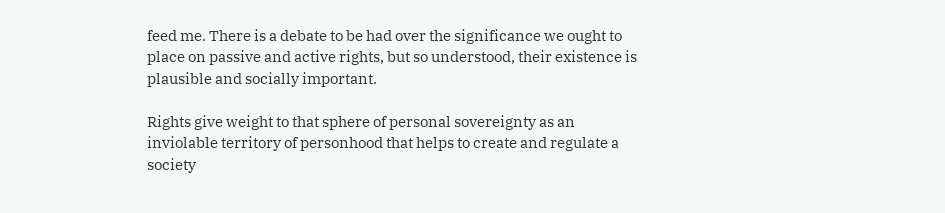feed me. There is a debate to be had over the significance we ought to place on passive and active rights, but so understood, their existence is plausible and socially important.

Rights give weight to that sphere of personal sovereignty as an inviolable territory of personhood that helps to create and regulate a society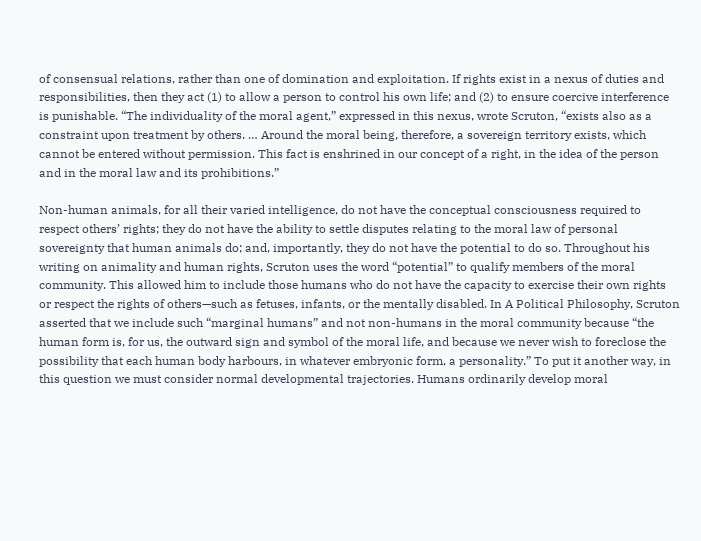of consensual relations, rather than one of domination and exploitation. If rights exist in a nexus of duties and responsibilities, then they act (1) to allow a person to control his own life; and (2) to ensure coercive interference is punishable. “The individuality of the moral agent,” expressed in this nexus, wrote Scruton, “exists also as a constraint upon treatment by others. … Around the moral being, therefore, a sovereign territory exists, which cannot be entered without permission. This fact is enshrined in our concept of a right, in the idea of the person and in the moral law and its prohibitions.”

Non-human animals, for all their varied intelligence, do not have the conceptual consciousness required to respect others’ rights; they do not have the ability to settle disputes relating to the moral law of personal sovereignty that human animals do; and, importantly, they do not have the potential to do so. Throughout his writing on animality and human rights, Scruton uses the word “potential” to qualify members of the moral community. This allowed him to include those humans who do not have the capacity to exercise their own rights or respect the rights of others—such as fetuses, infants, or the mentally disabled. In A Political Philosophy, Scruton asserted that we include such “marginal humans” and not non-humans in the moral community because “the human form is, for us, the outward sign and symbol of the moral life, and because we never wish to foreclose the possibility that each human body harbours, in whatever embryonic form, a personality.” To put it another way, in this question we must consider normal developmental trajectories. Humans ordinarily develop moral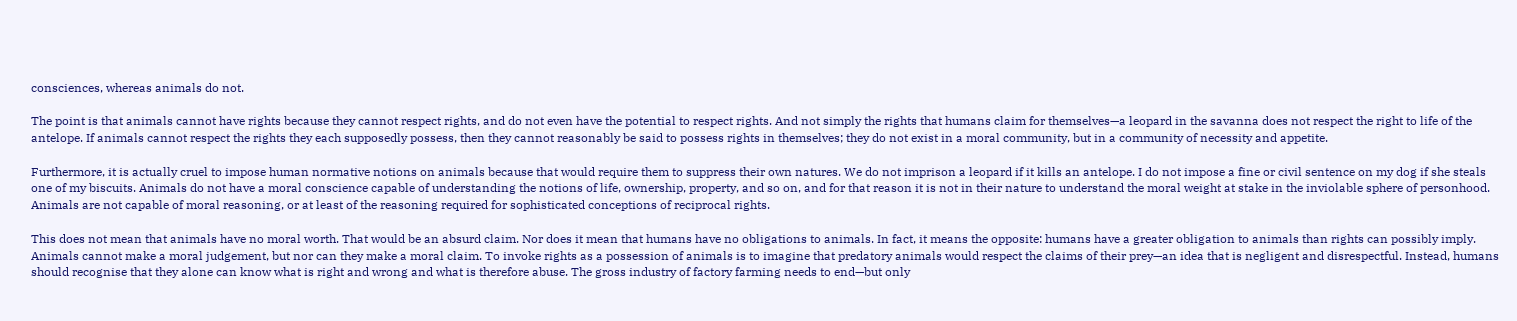consciences, whereas animals do not.

The point is that animals cannot have rights because they cannot respect rights, and do not even have the potential to respect rights. And not simply the rights that humans claim for themselves—a leopard in the savanna does not respect the right to life of the antelope. If animals cannot respect the rights they each supposedly possess, then they cannot reasonably be said to possess rights in themselves; they do not exist in a moral community, but in a community of necessity and appetite.

Furthermore, it is actually cruel to impose human normative notions on animals because that would require them to suppress their own natures. We do not imprison a leopard if it kills an antelope. I do not impose a fine or civil sentence on my dog if she steals one of my biscuits. Animals do not have a moral conscience capable of understanding the notions of life, ownership, property, and so on, and for that reason it is not in their nature to understand the moral weight at stake in the inviolable sphere of personhood. Animals are not capable of moral reasoning, or at least of the reasoning required for sophisticated conceptions of reciprocal rights.

This does not mean that animals have no moral worth. That would be an absurd claim. Nor does it mean that humans have no obligations to animals. In fact, it means the opposite: humans have a greater obligation to animals than rights can possibly imply. Animals cannot make a moral judgement, but nor can they make a moral claim. To invoke rights as a possession of animals is to imagine that predatory animals would respect the claims of their prey—an idea that is negligent and disrespectful. Instead, humans should recognise that they alone can know what is right and wrong and what is therefore abuse. The gross industry of factory farming needs to end—but only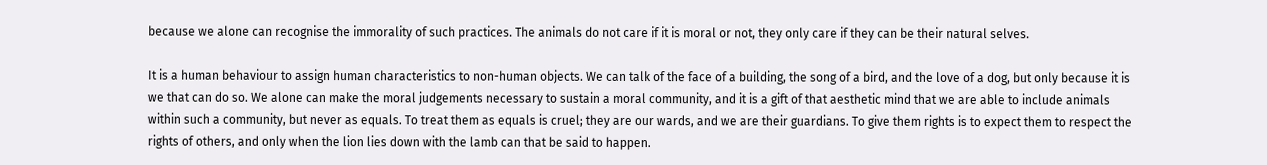because we alone can recognise the immorality of such practices. The animals do not care if it is moral or not, they only care if they can be their natural selves.

It is a human behaviour to assign human characteristics to non-human objects. We can talk of the face of a building, the song of a bird, and the love of a dog, but only because it is we that can do so. We alone can make the moral judgements necessary to sustain a moral community, and it is a gift of that aesthetic mind that we are able to include animals within such a community, but never as equals. To treat them as equals is cruel; they are our wards, and we are their guardians. To give them rights is to expect them to respect the rights of others, and only when the lion lies down with the lamb can that be said to happen.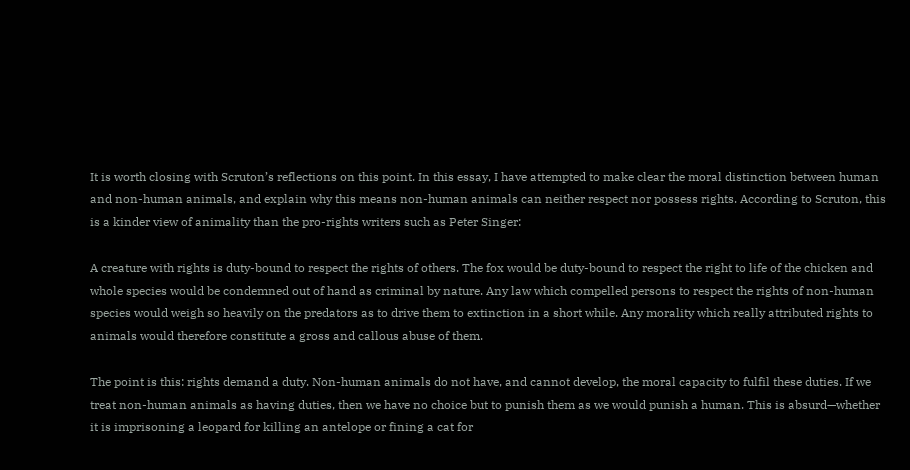It is worth closing with Scruton’s reflections on this point. In this essay, I have attempted to make clear the moral distinction between human and non-human animals, and explain why this means non-human animals can neither respect nor possess rights. According to Scruton, this is a kinder view of animality than the pro-rights writers such as Peter Singer:

A creature with rights is duty-bound to respect the rights of others. The fox would be duty-bound to respect the right to life of the chicken and whole species would be condemned out of hand as criminal by nature. Any law which compelled persons to respect the rights of non-human species would weigh so heavily on the predators as to drive them to extinction in a short while. Any morality which really attributed rights to animals would therefore constitute a gross and callous abuse of them.

The point is this: rights demand a duty. Non-human animals do not have, and cannot develop, the moral capacity to fulfil these duties. If we treat non-human animals as having duties, then we have no choice but to punish them as we would punish a human. This is absurd—whether it is imprisoning a leopard for killing an antelope or fining a cat for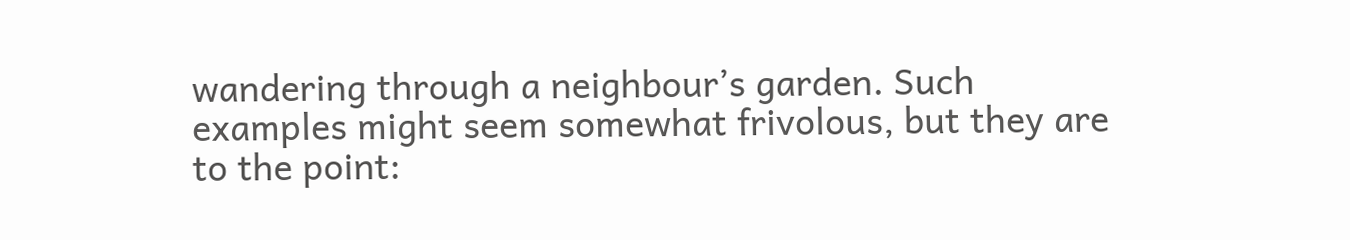wandering through a neighbour’s garden. Such examples might seem somewhat frivolous, but they are to the point: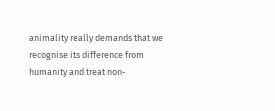animality really demands that we recognise its difference from humanity and treat non-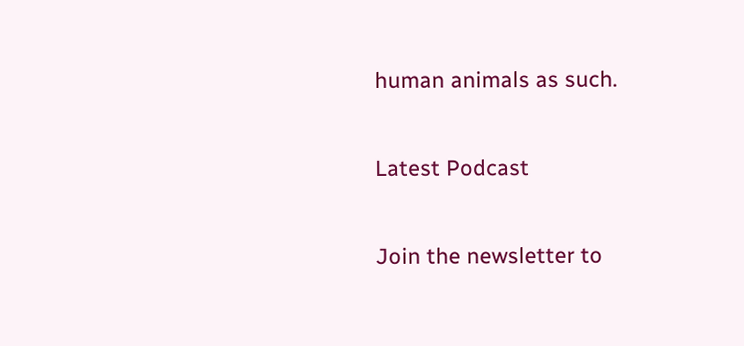human animals as such.

Latest Podcast

Join the newsletter to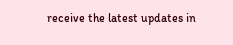receive the latest updates in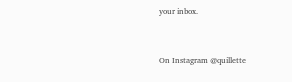your inbox.


On Instagram @quillette